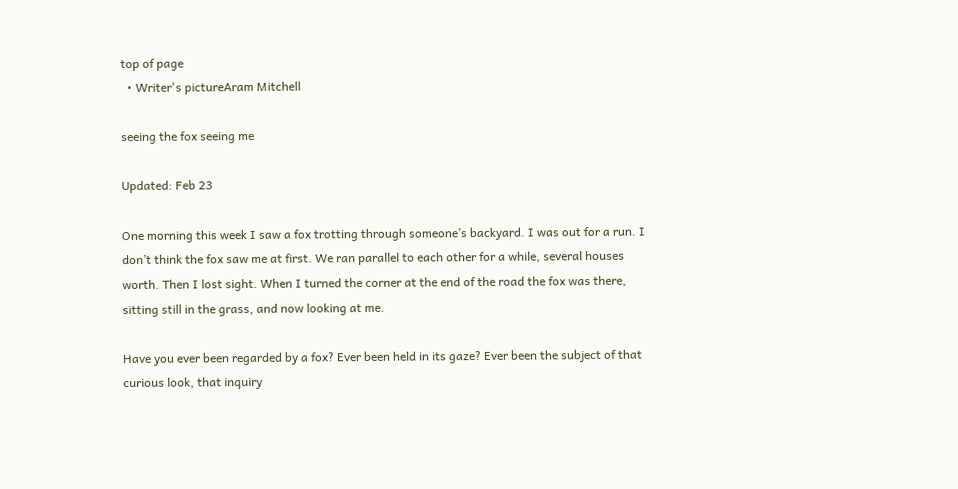top of page
  • Writer's pictureAram Mitchell

seeing the fox seeing me

Updated: Feb 23

One morning this week I saw a fox trotting through someone’s backyard. I was out for a run. I don’t think the fox saw me at first. We ran parallel to each other for a while, several houses worth. Then I lost sight. When I turned the corner at the end of the road the fox was there, sitting still in the grass, and now looking at me.

Have you ever been regarded by a fox? Ever been held in its gaze? Ever been the subject of that curious look, that inquiry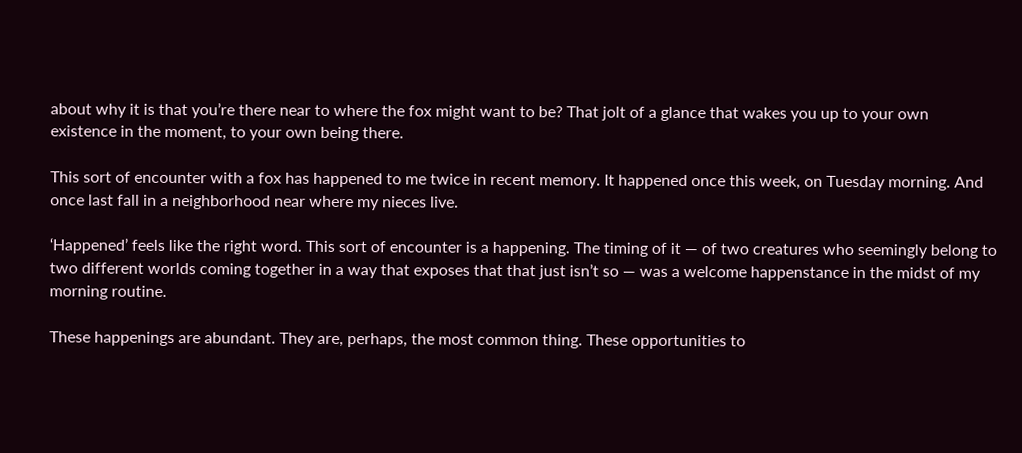about why it is that you’re there near to where the fox might want to be? That jolt of a glance that wakes you up to your own existence in the moment, to your own being there.

This sort of encounter with a fox has happened to me twice in recent memory. It happened once this week, on Tuesday morning. And once last fall in a neighborhood near where my nieces live.

‘Happened’ feels like the right word. This sort of encounter is a happening. The timing of it — of two creatures who seemingly belong to two different worlds coming together in a way that exposes that that just isn’t so — was a welcome happenstance in the midst of my morning routine.

These happenings are abundant. They are, perhaps, the most common thing. These opportunities to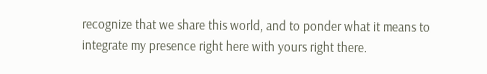recognize that we share this world, and to ponder what it means to integrate my presence right here with yours right there.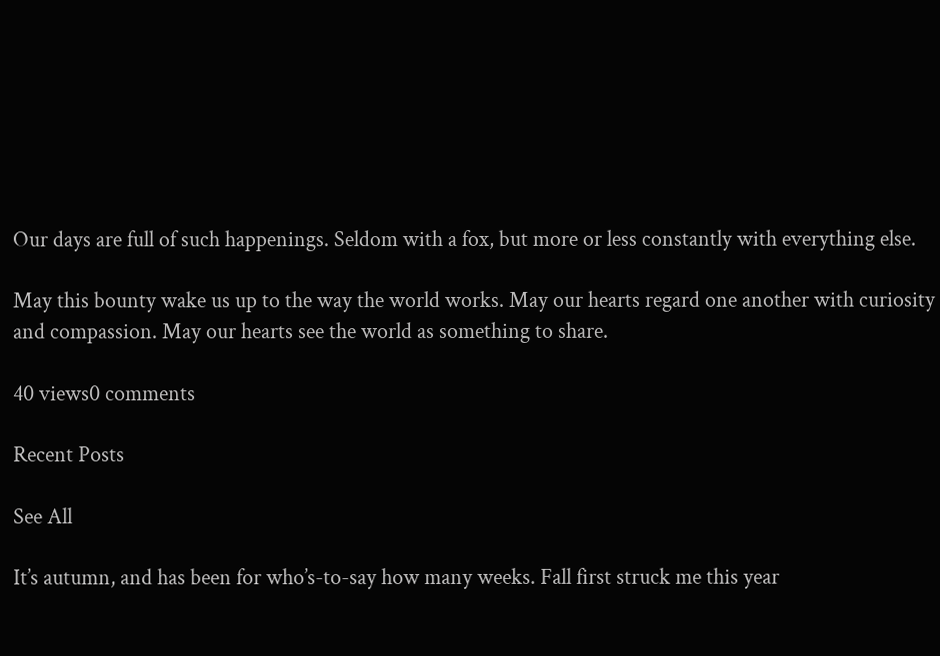Our days are full of such happenings. Seldom with a fox, but more or less constantly with everything else.

May this bounty wake us up to the way the world works. May our hearts regard one another with curiosity and compassion. May our hearts see the world as something to share.

40 views0 comments

Recent Posts

See All

It’s autumn, and has been for who’s-to-say how many weeks. Fall first struck me this year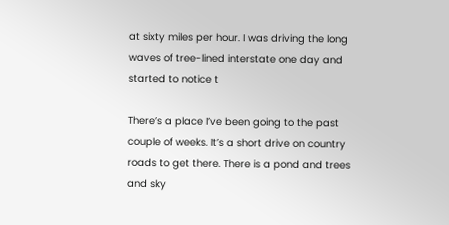at sixty miles per hour. I was driving the long waves of tree-lined interstate one day and started to notice t

There’s a place I’ve been going to the past couple of weeks. It’s a short drive on country roads to get there. There is a pond and trees and sky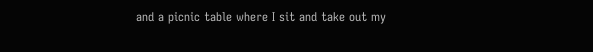and a picnic table where I sit and take out my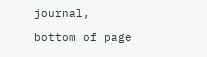journal,

bottom of page